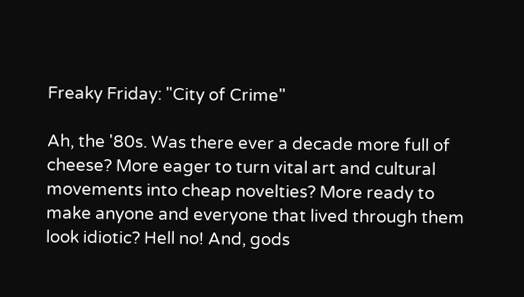Freaky Friday: "City of Crime"

Ah, the '80s. Was there ever a decade more full of cheese? More eager to turn vital art and cultural movements into cheap novelties? More ready to make anyone and everyone that lived through them look idiotic? Hell no! And, gods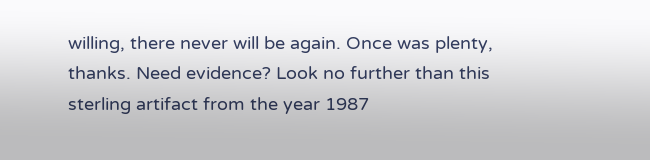willing, there never will be again. Once was plenty, thanks. Need evidence? Look no further than this sterling artifact from the year 1987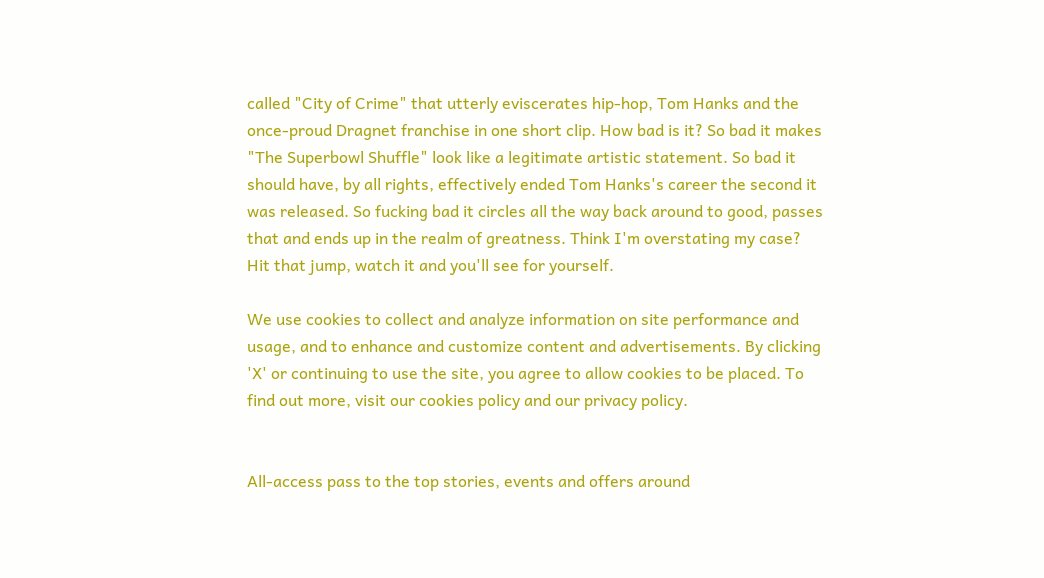called "City of Crime" that utterly eviscerates hip-hop, Tom Hanks and the once-proud Dragnet franchise in one short clip. How bad is it? So bad it makes "The Superbowl Shuffle" look like a legitimate artistic statement. So bad it should have, by all rights, effectively ended Tom Hanks's career the second it was released. So fucking bad it circles all the way back around to good, passes that and ends up in the realm of greatness. Think I'm overstating my case? Hit that jump, watch it and you'll see for yourself.

We use cookies to collect and analyze information on site performance and usage, and to enhance and customize content and advertisements. By clicking 'X' or continuing to use the site, you agree to allow cookies to be placed. To find out more, visit our cookies policy and our privacy policy.


All-access pass to the top stories, events and offers around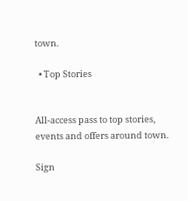town.

  • Top Stories


All-access pass to top stories, events and offers around town.

Sign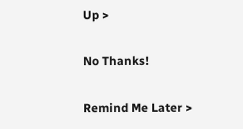Up >

No Thanks!

Remind Me Later >